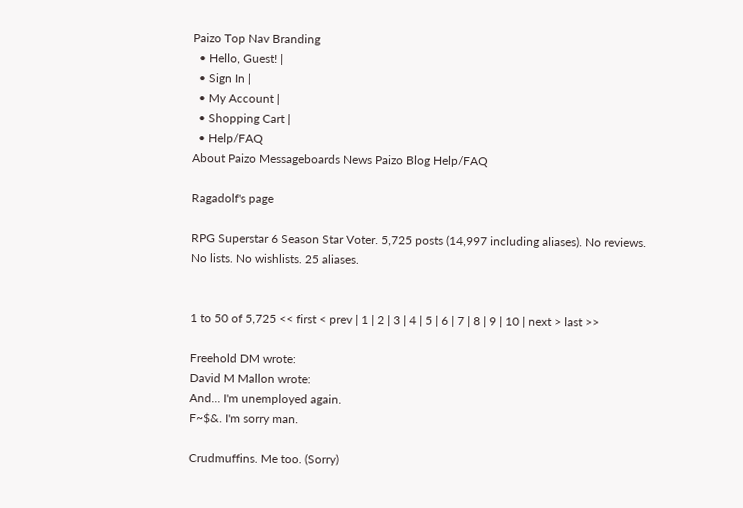Paizo Top Nav Branding
  • Hello, Guest! |
  • Sign In |
  • My Account |
  • Shopping Cart |
  • Help/FAQ
About Paizo Messageboards News Paizo Blog Help/FAQ

Ragadolf's page

RPG Superstar 6 Season Star Voter. 5,725 posts (14,997 including aliases). No reviews. No lists. No wishlists. 25 aliases.


1 to 50 of 5,725 << first < prev | 1 | 2 | 3 | 4 | 5 | 6 | 7 | 8 | 9 | 10 | next > last >>

Freehold DM wrote:
David M Mallon wrote:
And... I'm unemployed again.
F~$&. I'm sorry man.

Crudmuffins. Me too. (Sorry)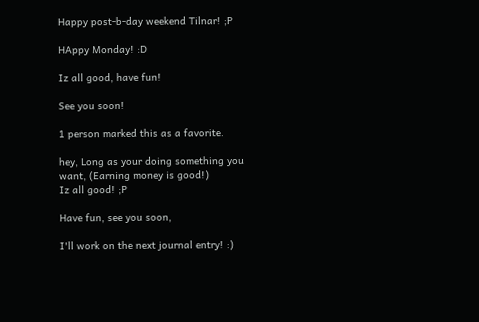Happy post-b-day weekend Tilnar! ;P

HAppy Monday! :D

Iz all good, have fun!

See you soon!

1 person marked this as a favorite.

hey, Long as your doing something you want, (Earning money is good!)
Iz all good! ;P

Have fun, see you soon,

I'll work on the next journal entry! :)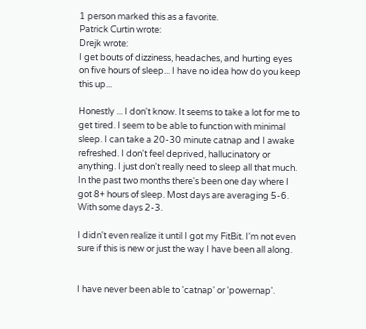1 person marked this as a favorite.
Patrick Curtin wrote:
Drejk wrote:
I get bouts of dizziness, headaches, and hurting eyes on five hours of sleep... I have no idea how do you keep this up...

Honestly ... I don't know. It seems to take a lot for me to get tired. I seem to be able to function with minimal sleep. I can take a 20-30 minute catnap and I awake refreshed. I don't feel deprived, hallucinatory or anything. I just don't really need to sleep all that much. In the past two months there's been one day where I got 8+ hours of sleep. Most days are averaging 5-6. With some days 2-3.

I didn't even realize it until I got my FitBit. I'm not even sure if this is new or just the way I have been all along.


I have never been able to 'catnap' or 'powernap'.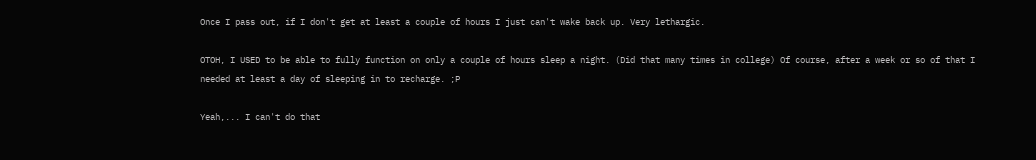Once I pass out, if I don't get at least a couple of hours I just can't wake back up. Very lethargic.

OTOH, I USED to be able to fully function on only a couple of hours sleep a night. (Did that many times in college) Of course, after a week or so of that I needed at least a day of sleeping in to recharge. ;P

Yeah,... I can't do that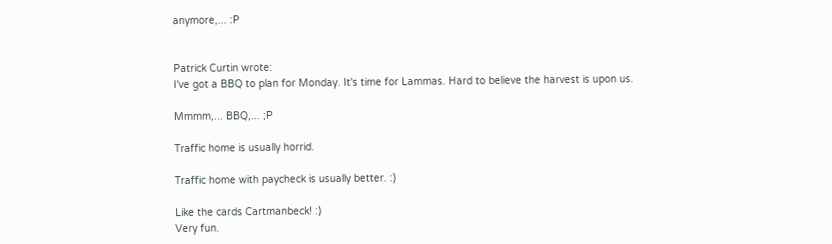anymore,... :P


Patrick Curtin wrote:
I've got a BBQ to plan for Monday. It's time for Lammas. Hard to believe the harvest is upon us.

Mmmm,... BBQ,... ;P

Traffic home is usually horrid.

Traffic home with paycheck is usually better. :)

Like the cards Cartmanbeck! :)
Very fun.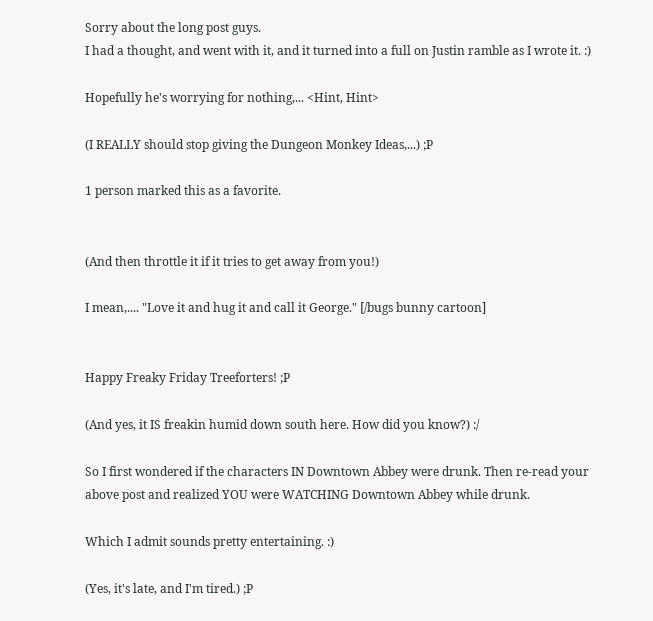Sorry about the long post guys.
I had a thought, and went with it, and it turned into a full on Justin ramble as I wrote it. :)

Hopefully he's worrying for nothing,... <Hint, Hint>

(I REALLY should stop giving the Dungeon Monkey Ideas,...) ;P

1 person marked this as a favorite.


(And then throttle it if it tries to get away from you!)

I mean,.... "Love it and hug it and call it George." [/bugs bunny cartoon]


Happy Freaky Friday Treeforters! ;P

(And yes, it IS freakin humid down south here. How did you know?) :/

So I first wondered if the characters IN Downtown Abbey were drunk. Then re-read your above post and realized YOU were WATCHING Downtown Abbey while drunk.

Which I admit sounds pretty entertaining. :)

(Yes, it's late, and I'm tired.) ;P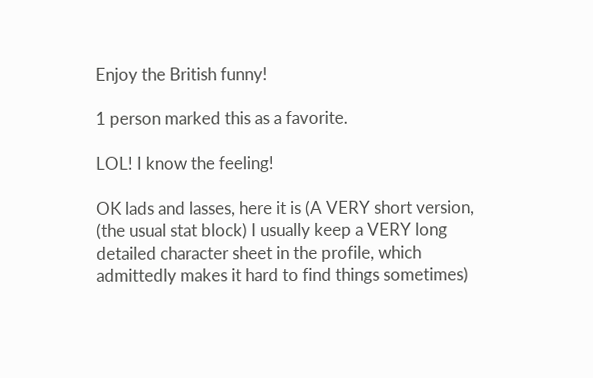Enjoy the British funny!

1 person marked this as a favorite.

LOL! I know the feeling!

OK lads and lasses, here it is (A VERY short version, (the usual stat block) I usually keep a VERY long detailed character sheet in the profile, which admittedly makes it hard to find things sometimes)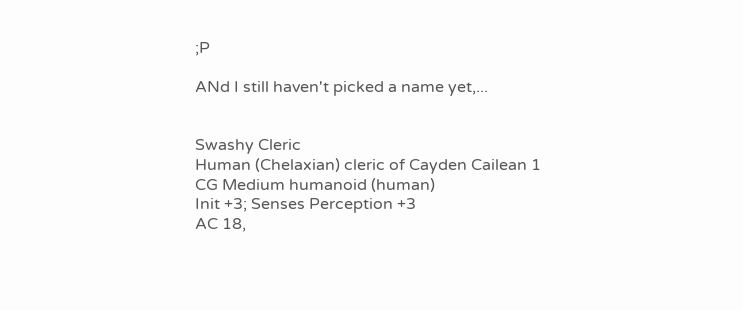;P

ANd I still haven't picked a name yet,...


Swashy Cleric
Human (Chelaxian) cleric of Cayden Cailean 1
CG Medium humanoid (human)
Init +3; Senses Perception +3
AC 18,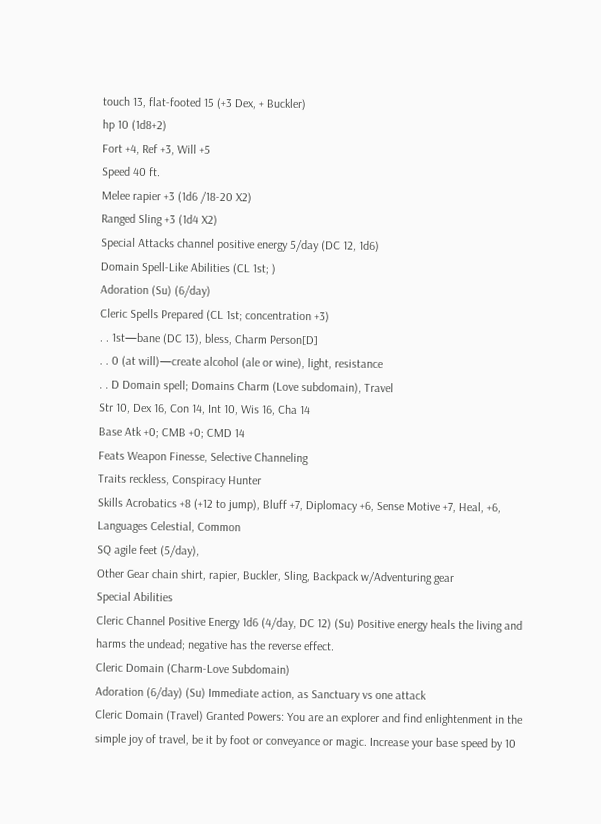touch 13, flat-footed 15 (+3 Dex, + Buckler)
hp 10 (1d8+2)
Fort +4, Ref +3, Will +5
Speed 40 ft.
Melee rapier +3 (1d6 /18-20 X2)
Ranged Sling +3 (1d4 X2)
Special Attacks channel positive energy 5/day (DC 12, 1d6)
Domain Spell-Like Abilities (CL 1st; )
Adoration (Su) (6/day)
Cleric Spells Prepared (CL 1st; concentration +3)
. . 1st—bane (DC 13), bless, Charm Person[D]
. . 0 (at will)—create alcohol (ale or wine), light, resistance
. . D Domain spell; Domains Charm (Love subdomain), Travel
Str 10, Dex 16, Con 14, Int 10, Wis 16, Cha 14
Base Atk +0; CMB +0; CMD 14
Feats Weapon Finesse, Selective Channeling
Traits reckless, Conspiracy Hunter
Skills Acrobatics +8 (+12 to jump), Bluff +7, Diplomacy +6, Sense Motive +7, Heal, +6,
Languages Celestial, Common
SQ agile feet (5/day),
Other Gear chain shirt, rapier, Buckler, Sling, Backpack w/Adventuring gear
Special Abilities
Cleric Channel Positive Energy 1d6 (4/day, DC 12) (Su) Positive energy heals the living and harms the undead; negative has the reverse effect.
Cleric Domain (Charm-Love Subdomain)
Adoration (6/day) (Su) Immediate action, as Sanctuary vs one attack
Cleric Domain (Travel) Granted Powers: You are an explorer and find enlightenment in the simple joy of travel, be it by foot or conveyance or magic. Increase your base speed by 10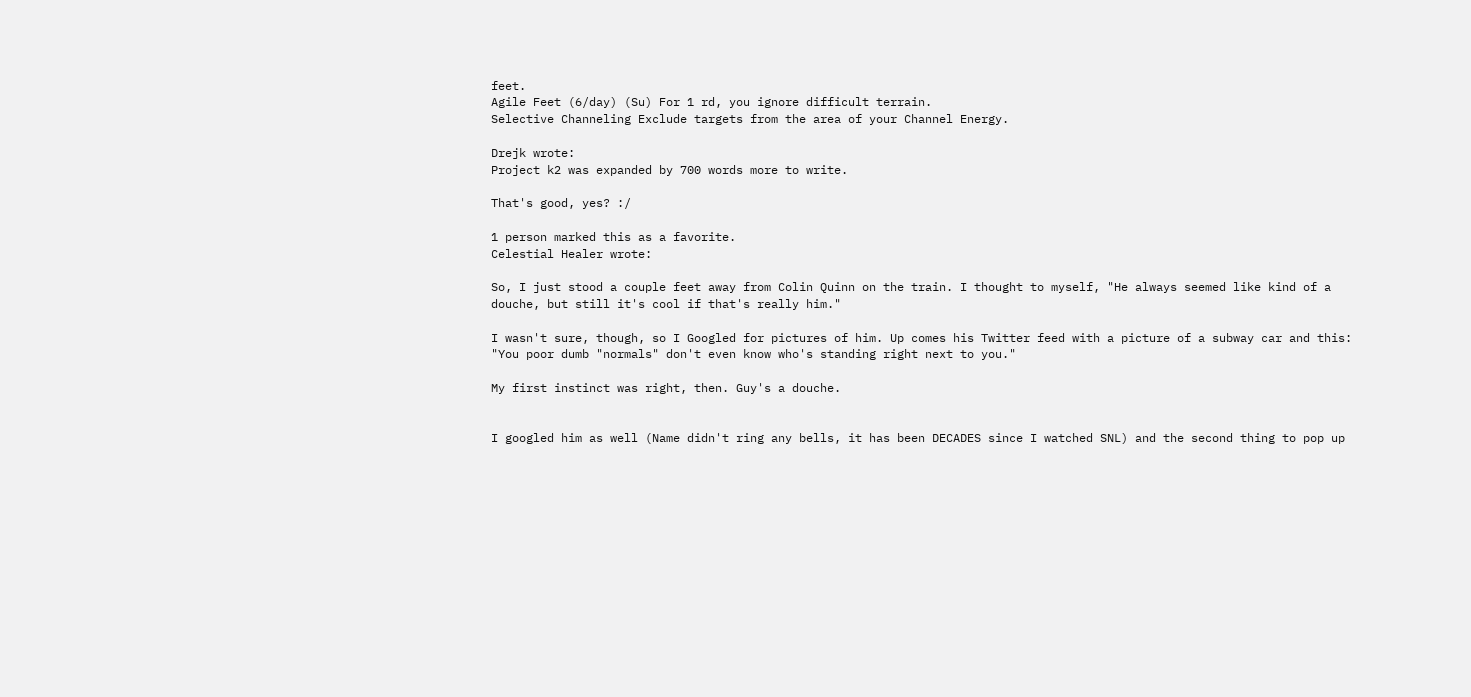feet.
Agile Feet (6/day) (Su) For 1 rd, you ignore difficult terrain.
Selective Channeling Exclude targets from the area of your Channel Energy.

Drejk wrote:
Project k2 was expanded by 700 words more to write.

That's good, yes? :/

1 person marked this as a favorite.
Celestial Healer wrote:

So, I just stood a couple feet away from Colin Quinn on the train. I thought to myself, "He always seemed like kind of a douche, but still it's cool if that's really him."

I wasn't sure, though, so I Googled for pictures of him. Up comes his Twitter feed with a picture of a subway car and this: "You poor dumb "normals" don't even know who's standing right next to you."

My first instinct was right, then. Guy's a douche.


I googled him as well (Name didn't ring any bells, it has been DECADES since I watched SNL) and the second thing to pop up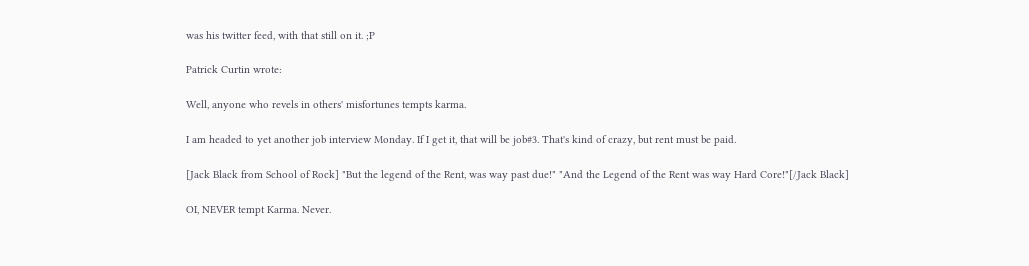was his twitter feed, with that still on it. ;P

Patrick Curtin wrote:

Well, anyone who revels in others' misfortunes tempts karma.

I am headed to yet another job interview Monday. If I get it, that will be job#3. That's kind of crazy, but rent must be paid.

[Jack Black from School of Rock] "But the legend of the Rent, was way past due!" "And the Legend of the Rent was way Hard Core!"[/Jack Black]

OI, NEVER tempt Karma. Never.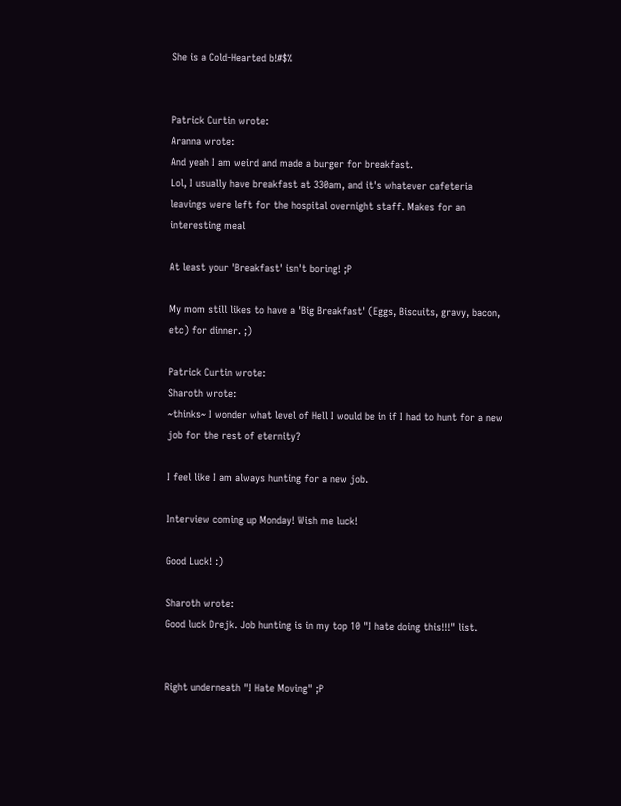She is a Cold-Hearted b!#$%


Patrick Curtin wrote:
Aranna wrote:
And yeah I am weird and made a burger for breakfast.
Lol, I usually have breakfast at 330am, and it's whatever cafeteria leavings were left for the hospital overnight staff. Makes for an interesting meal

At least your 'Breakfast' isn't boring! ;P

My mom still likes to have a 'Big Breakfast' (Eggs, Biscuits, gravy, bacon, etc) for dinner. ;)

Patrick Curtin wrote:
Sharoth wrote:
~thinks~ I wonder what level of Hell I would be in if I had to hunt for a new job for the rest of eternity?

I feel like I am always hunting for a new job.

Interview coming up Monday! Wish me luck!

Good Luck! :)

Sharoth wrote:
Good luck Drejk. Job hunting is in my top 10 "I hate doing this!!!" list.


Right underneath "I Hate Moving" ;P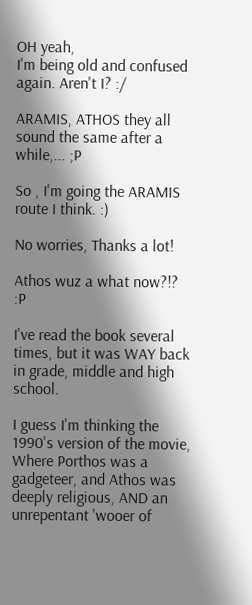OH yeah,
I'm being old and confused again. Aren't I? :/

ARAMIS, ATHOS they all sound the same after a while,... ;P

So , I'm going the ARAMIS route I think. :)

No worries, Thanks a lot!

Athos wuz a what now?!? :P

I've read the book several times, but it was WAY back in grade, middle and high school.

I guess I'm thinking the 1990's version of the movie, Where Porthos was a gadgeteer, and Athos was deeply religious, AND an unrepentant 'wooer of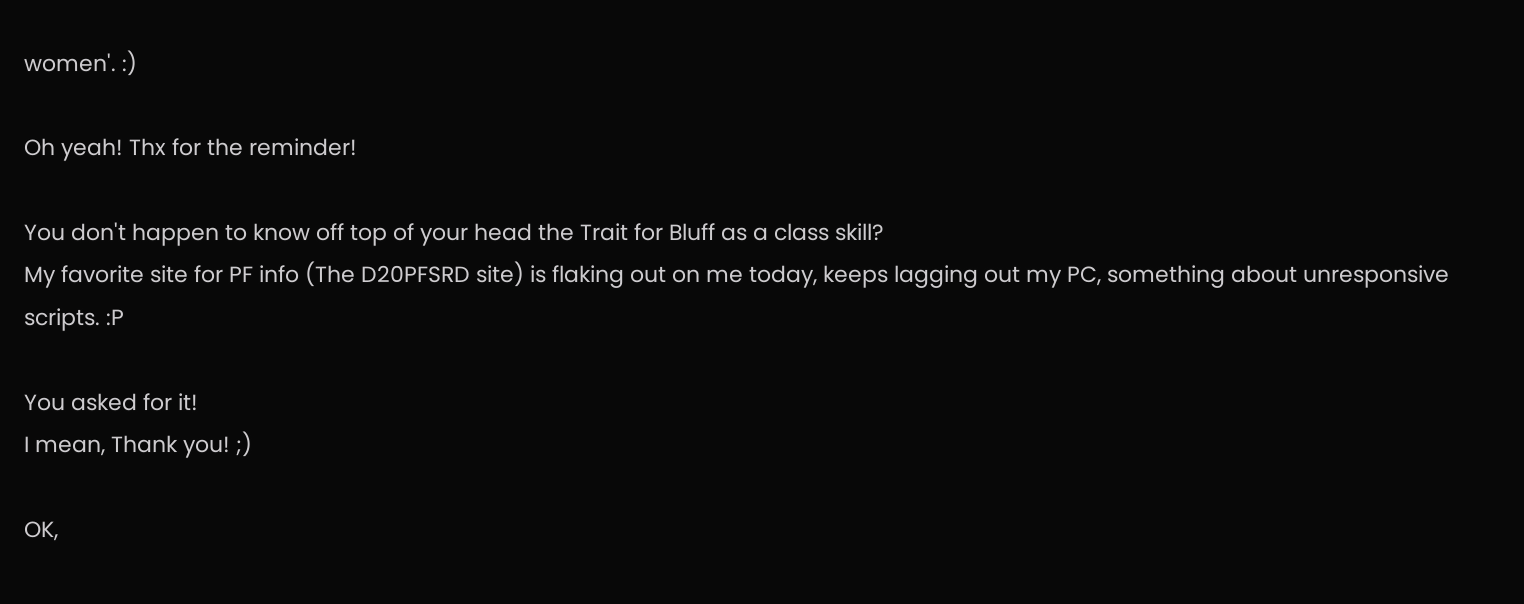women'. :)

Oh yeah! Thx for the reminder!

You don't happen to know off top of your head the Trait for Bluff as a class skill?
My favorite site for PF info (The D20PFSRD site) is flaking out on me today, keeps lagging out my PC, something about unresponsive scripts. :P

You asked for it!
I mean, Thank you! ;)

OK,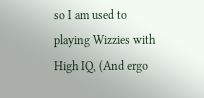so I am used to playing Wizzies with High IQ, (And ergo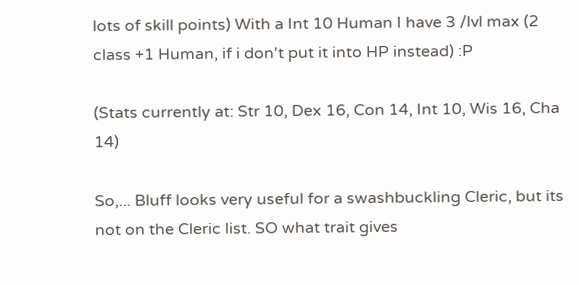lots of skill points) With a Int 10 Human I have 3 /lvl max (2 class +1 Human, if i don't put it into HP instead) :P

(Stats currently at: Str 10, Dex 16, Con 14, Int 10, Wis 16, Cha 14)

So,... Bluff looks very useful for a swashbuckling Cleric, but its not on the Cleric list. SO what trait gives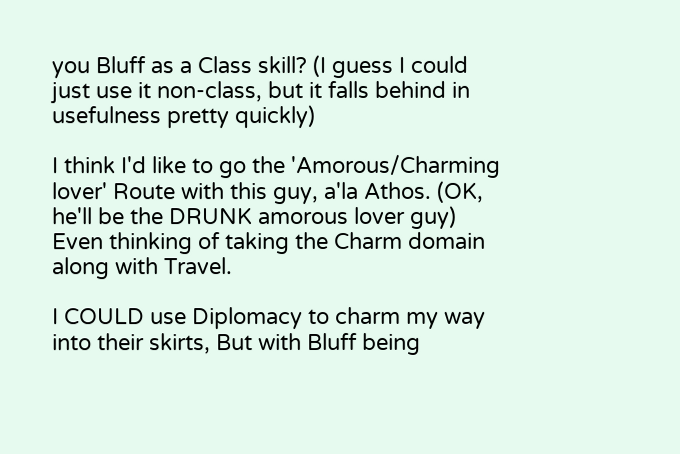you Bluff as a Class skill? (I guess I could just use it non-class, but it falls behind in usefulness pretty quickly)

I think I'd like to go the 'Amorous/Charming lover' Route with this guy, a'la Athos. (OK, he'll be the DRUNK amorous lover guy)
Even thinking of taking the Charm domain along with Travel.

I COULD use Diplomacy to charm my way into their skirts, But with Bluff being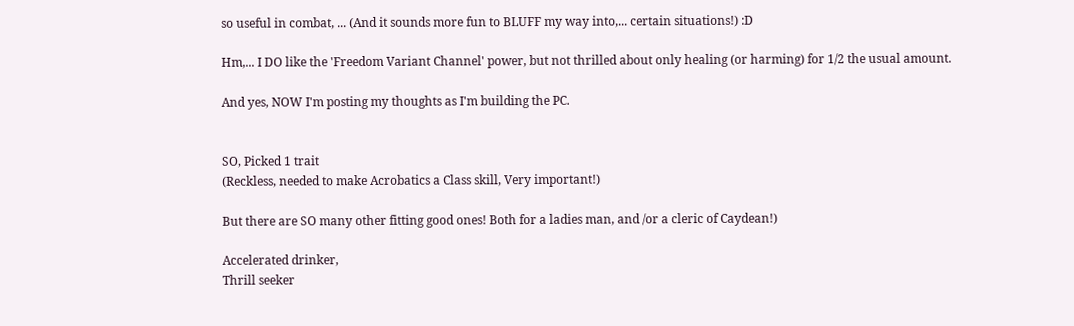so useful in combat, ... (And it sounds more fun to BLUFF my way into,... certain situations!) :D

Hm,... I DO like the 'Freedom Variant Channel' power, but not thrilled about only healing (or harming) for 1/2 the usual amount.

And yes, NOW I'm posting my thoughts as I'm building the PC.


SO, Picked 1 trait
(Reckless, needed to make Acrobatics a Class skill, Very important!)

But there are SO many other fitting good ones! Both for a ladies man, and /or a cleric of Caydean!)

Accelerated drinker,
Thrill seeker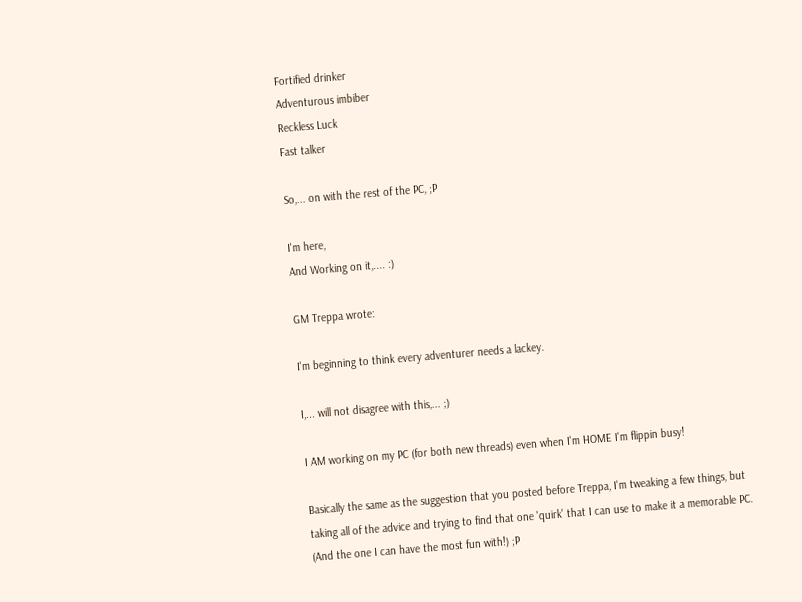Fortified drinker
Adventurous imbiber
Reckless Luck
Fast talker

So,... on with the rest of the PC, ;P

I'm here,
And Working on it,.... :)

GM Treppa wrote:

I'm beginning to think every adventurer needs a lackey.

I,... will not disagree with this,... ;)

I AM working on my PC (for both new threads) even when I'm HOME I'm flippin busy!

Basically the same as the suggestion that you posted before Treppa, I'm tweaking a few things, but taking all of the advice and trying to find that one 'quirk' that I can use to make it a memorable PC.
(And the one I can have the most fun with!) ;P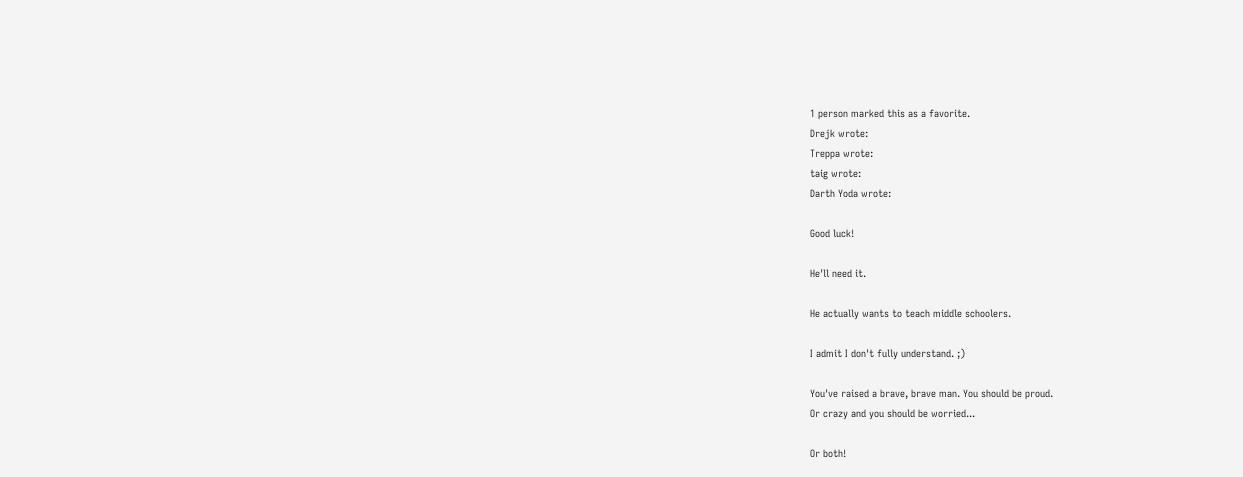1 person marked this as a favorite.
Drejk wrote:
Treppa wrote:
taig wrote:
Darth Yoda wrote:

Good luck!

He'll need it.

He actually wants to teach middle schoolers.

I admit I don't fully understand. ;)

You've raised a brave, brave man. You should be proud.
Or crazy and you should be worried...

Or both!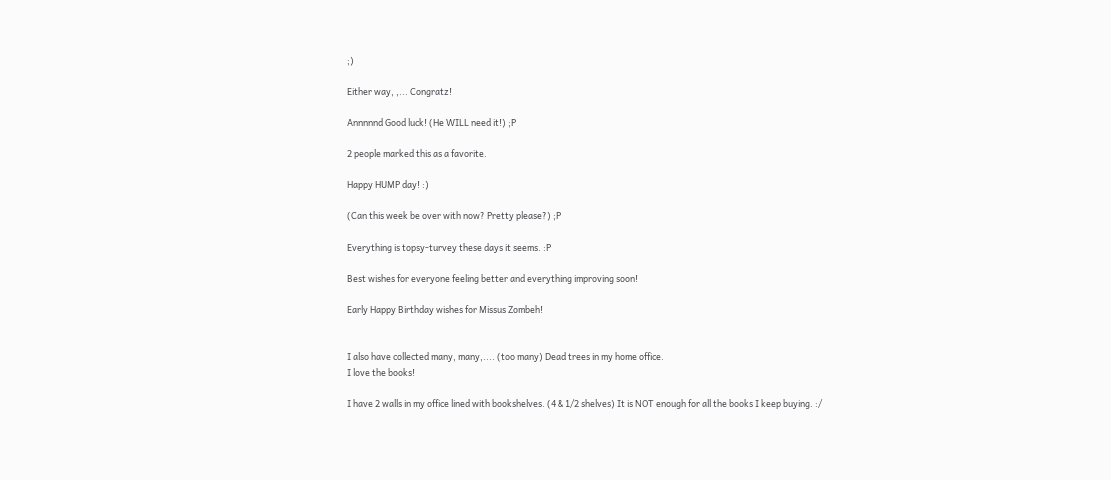;)

Either way, ,... Congratz!

Annnnnd Good luck! (He WILL need it!) ;P

2 people marked this as a favorite.

Happy HUMP day! :)

(Can this week be over with now? Pretty please?) ;P

Everything is topsy-turvey these days it seems. :P

Best wishes for everyone feeling better and everything improving soon!

Early Happy Birthday wishes for Missus Zombeh!


I also have collected many, many,.... (too many) Dead trees in my home office.
I love the books!

I have 2 walls in my office lined with bookshelves. (4 & 1/2 shelves) It is NOT enough for all the books I keep buying. :/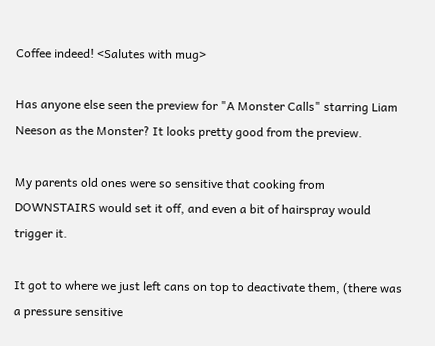Coffee indeed! <Salutes with mug>

Has anyone else seen the preview for "A Monster Calls" starring Liam Neeson as the Monster? It looks pretty good from the preview.

My parents old ones were so sensitive that cooking from DOWNSTAIRS would set it off, and even a bit of hairspray would trigger it.

It got to where we just left cans on top to deactivate them, (there was a pressure sensitive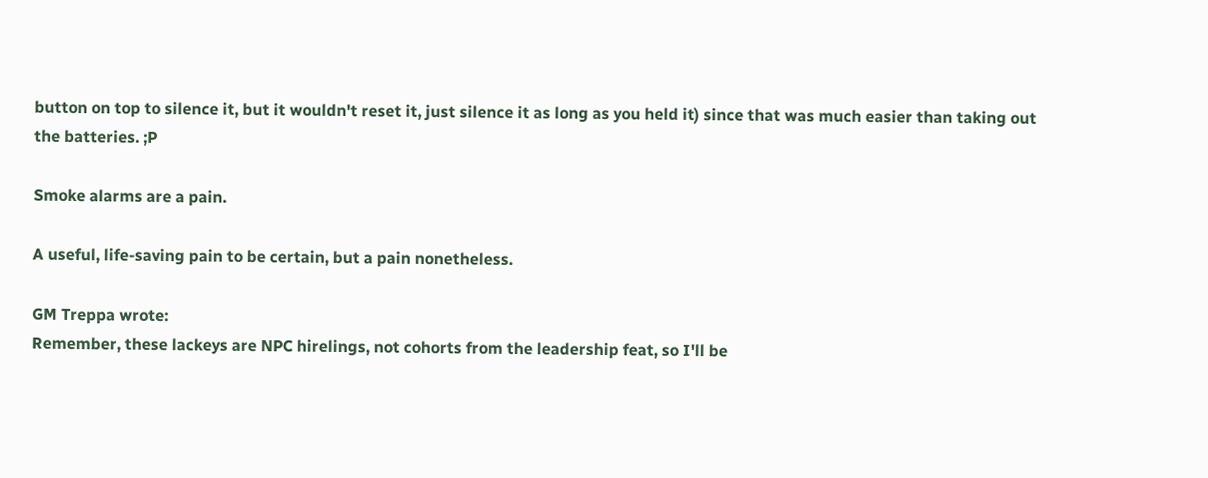button on top to silence it, but it wouldn't reset it, just silence it as long as you held it) since that was much easier than taking out the batteries. ;P

Smoke alarms are a pain.

A useful, life-saving pain to be certain, but a pain nonetheless.

GM Treppa wrote:
Remember, these lackeys are NPC hirelings, not cohorts from the leadership feat, so I'll be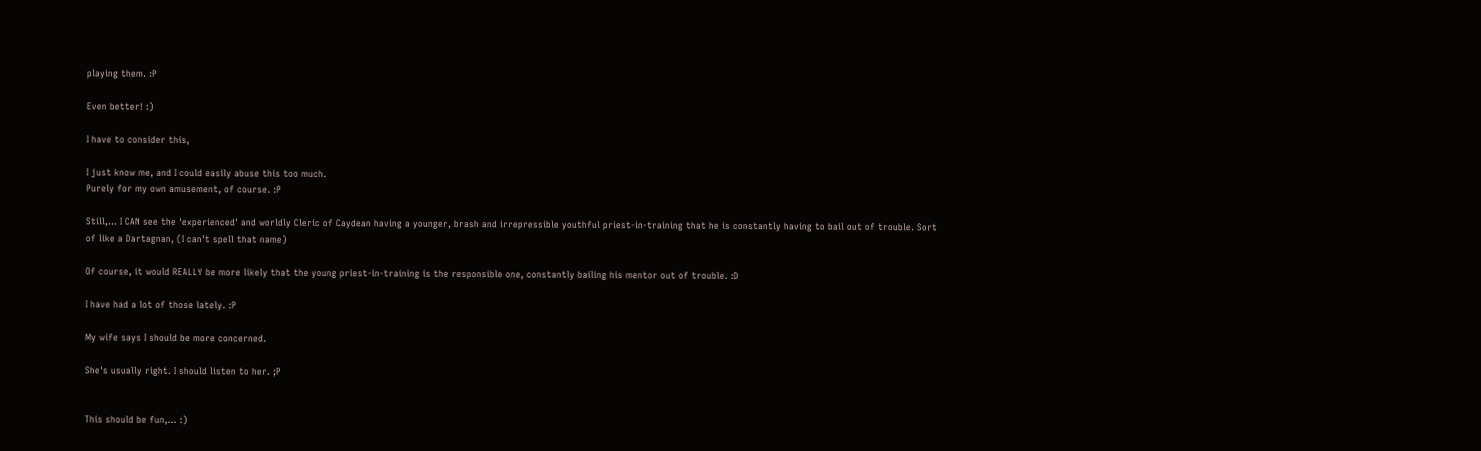playing them. :P

Even better! :)

I have to consider this,

I just know me, and I could easily abuse this too much.
Purely for my own amusement, of course. :P

Still,... I CAN see the 'experienced' and worldly Cleric of Caydean having a younger, brash and irrepressible youthful priest-in-training that he is constantly having to bail out of trouble. Sort of like a Dartagnan, (I can't spell that name)

Of course, it would REALLY be more likely that the young priest-in-training is the responsible one, constantly bailing his mentor out of trouble. :D

I have had a lot of those lately. :P

My wife says I should be more concerned.

She's usually right. I should listen to her. ;P


This should be fun,... :)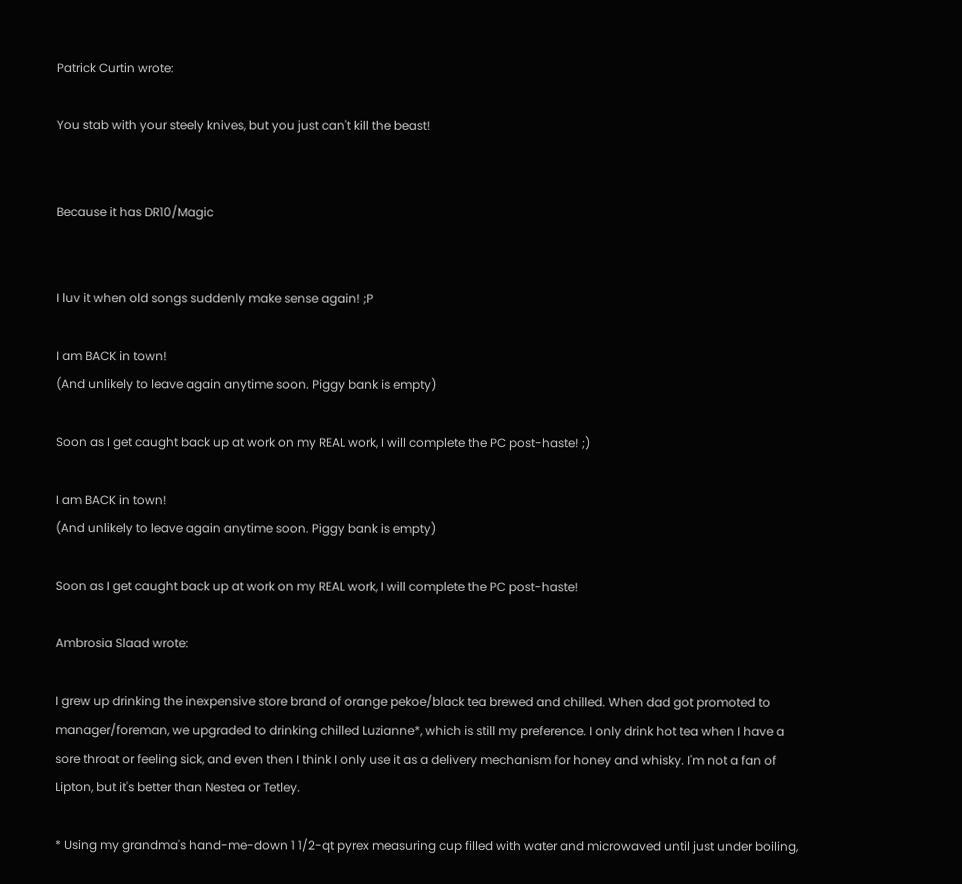Patrick Curtin wrote:

You stab with your steely knives, but you just can't kill the beast!


Because it has DR10/Magic


I luv it when old songs suddenly make sense again! ;P

I am BACK in town!
(And unlikely to leave again anytime soon. Piggy bank is empty)

Soon as I get caught back up at work on my REAL work, I will complete the PC post-haste! ;)

I am BACK in town!
(And unlikely to leave again anytime soon. Piggy bank is empty)

Soon as I get caught back up at work on my REAL work, I will complete the PC post-haste!

Ambrosia Slaad wrote:

I grew up drinking the inexpensive store brand of orange pekoe/black tea brewed and chilled. When dad got promoted to manager/foreman, we upgraded to drinking chilled Luzianne*, which is still my preference. I only drink hot tea when I have a sore throat or feeling sick, and even then I think I only use it as a delivery mechanism for honey and whisky. I'm not a fan of Lipton, but it's better than Nestea or Tetley.

* Using my grandma's hand-me-down 1 1/2-qt pyrex measuring cup filled with water and microwaved until just under boiling,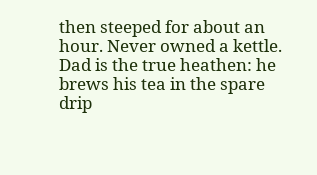then steeped for about an hour. Never owned a kettle. Dad is the true heathen: he brews his tea in the spare drip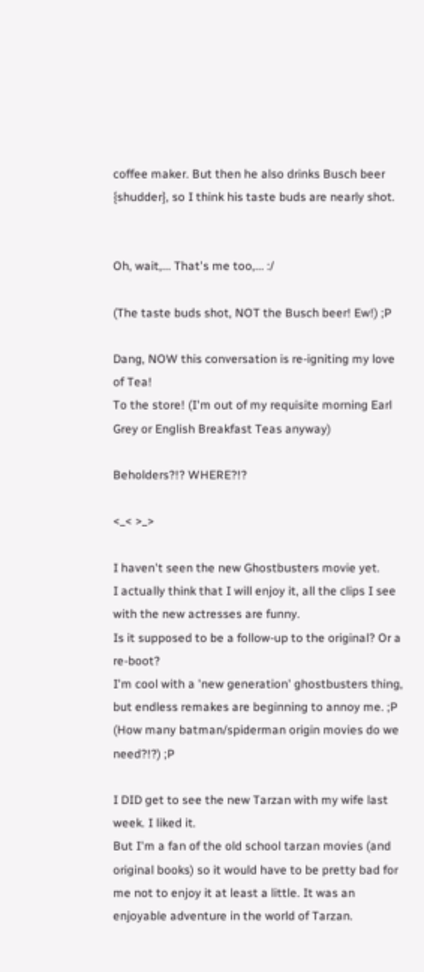coffee maker. But then he also drinks Busch beer {shudder}, so I think his taste buds are nearly shot.


Oh, wait,... That's me too,... :/

(The taste buds shot, NOT the Busch beer! Ew!) ;P

Dang, NOW this conversation is re-igniting my love of Tea!
To the store! (I'm out of my requisite morning Earl Grey or English Breakfast Teas anyway)

Beholders?!? WHERE?!?

<_< >_>

I haven't seen the new Ghostbusters movie yet.
I actually think that I will enjoy it, all the clips I see with the new actresses are funny.
Is it supposed to be a follow-up to the original? Or a re-boot?
I'm cool with a 'new generation' ghostbusters thing, but endless remakes are beginning to annoy me. ;P (How many batman/spiderman origin movies do we need?!?) ;P

I DID get to see the new Tarzan with my wife last week. I liked it.
But I'm a fan of the old school tarzan movies (and original books) so it would have to be pretty bad for me not to enjoy it at least a little. It was an enjoyable adventure in the world of Tarzan.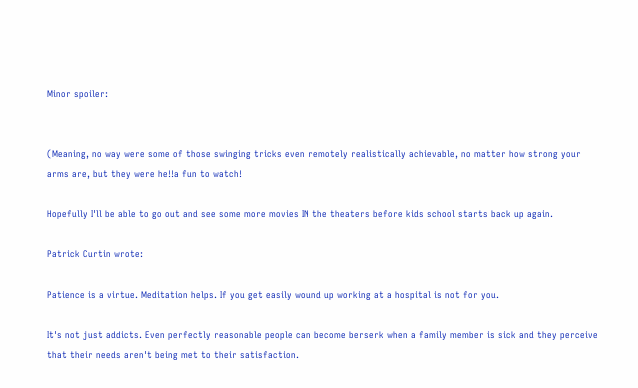Minor spoiler:


(Meaning, no way were some of those swinging tricks even remotely realistically achievable, no matter how strong your arms are, but they were he!!a fun to watch!

Hopefully I'll be able to go out and see some more movies IN the theaters before kids school starts back up again.

Patrick Curtin wrote:

Patience is a virtue. Meditation helps. If you get easily wound up working at a hospital is not for you.

It's not just addicts. Even perfectly reasonable people can become berserk when a family member is sick and they perceive that their needs aren't being met to their satisfaction.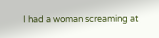I had a woman screaming at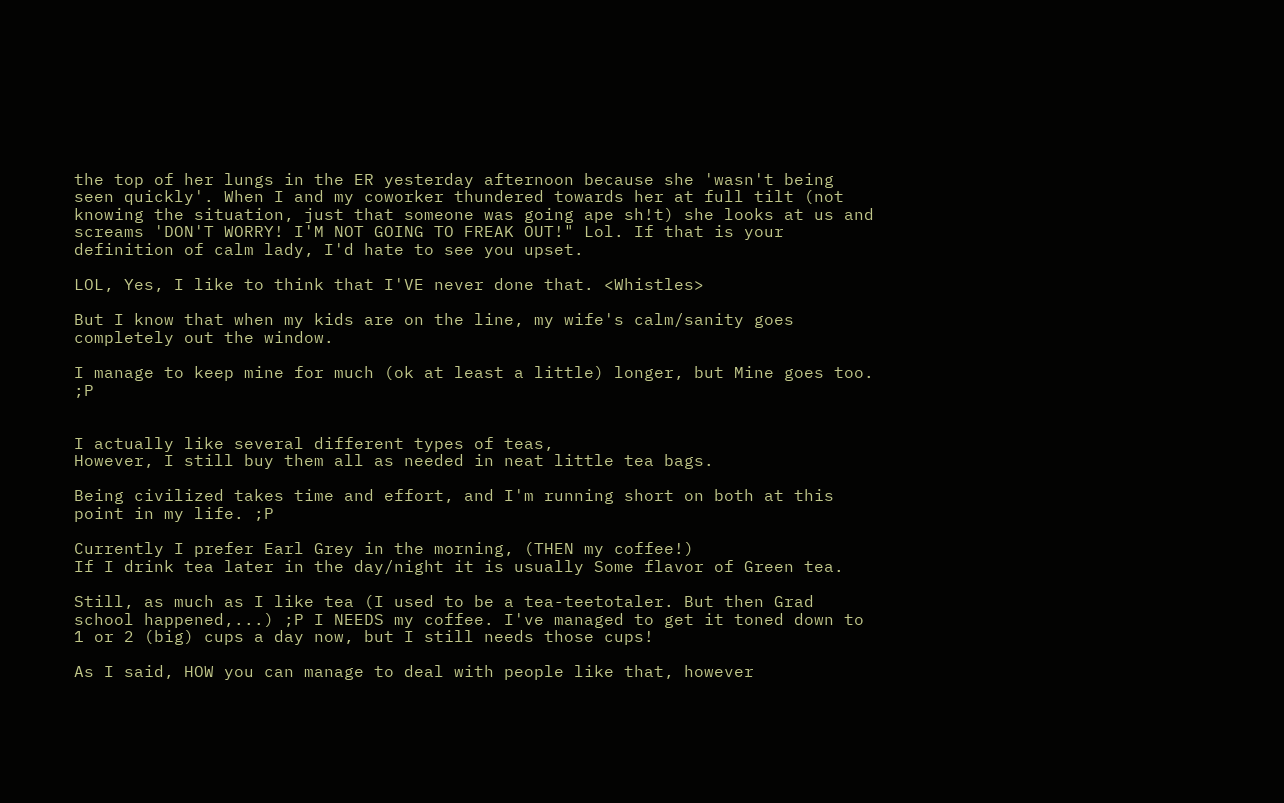the top of her lungs in the ER yesterday afternoon because she 'wasn't being seen quickly'. When I and my coworker thundered towards her at full tilt (not knowing the situation, just that someone was going ape sh!t) she looks at us and screams 'DON'T WORRY! I'M NOT GOING TO FREAK OUT!" Lol. If that is your definition of calm lady, I'd hate to see you upset.

LOL, Yes, I like to think that I'VE never done that. <Whistles>

But I know that when my kids are on the line, my wife's calm/sanity goes completely out the window.

I manage to keep mine for much (ok at least a little) longer, but Mine goes too. ;P


I actually like several different types of teas,
However, I still buy them all as needed in neat little tea bags.

Being civilized takes time and effort, and I'm running short on both at this point in my life. ;P

Currently I prefer Earl Grey in the morning, (THEN my coffee!)
If I drink tea later in the day/night it is usually Some flavor of Green tea.

Still, as much as I like tea (I used to be a tea-teetotaler. But then Grad school happened,...) ;P I NEEDS my coffee. I've managed to get it toned down to 1 or 2 (big) cups a day now, but I still needs those cups!

As I said, HOW you can manage to deal with people like that, however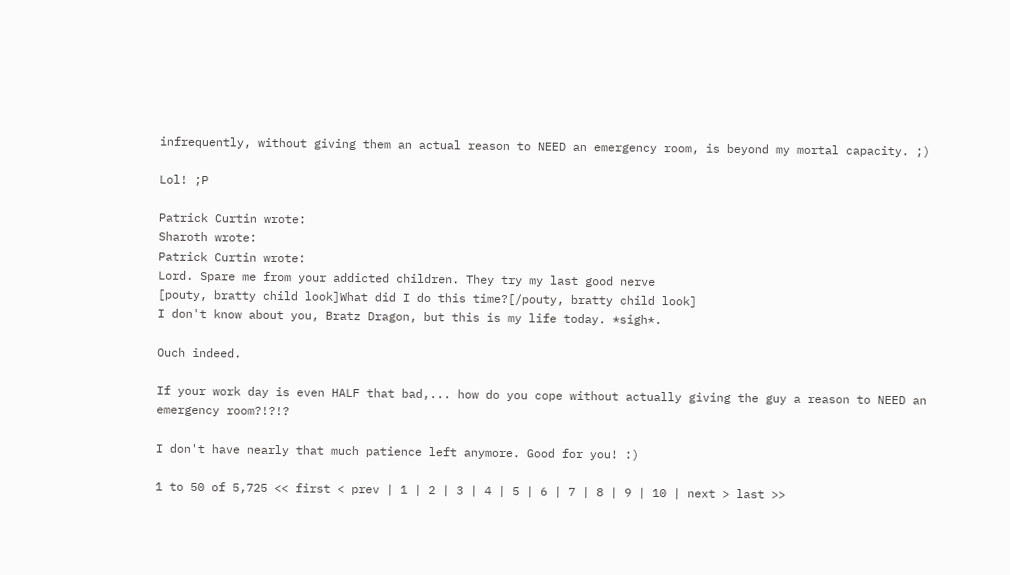infrequently, without giving them an actual reason to NEED an emergency room, is beyond my mortal capacity. ;)

Lol! ;P

Patrick Curtin wrote:
Sharoth wrote:
Patrick Curtin wrote:
Lord. Spare me from your addicted children. They try my last good nerve
[pouty, bratty child look]What did I do this time?[/pouty, bratty child look]
I don't know about you, Bratz Dragon, but this is my life today. *sigh*.

Ouch indeed.

If your work day is even HALF that bad,... how do you cope without actually giving the guy a reason to NEED an emergency room?!?!?

I don't have nearly that much patience left anymore. Good for you! :)

1 to 50 of 5,725 << first < prev | 1 | 2 | 3 | 4 | 5 | 6 | 7 | 8 | 9 | 10 | next > last >>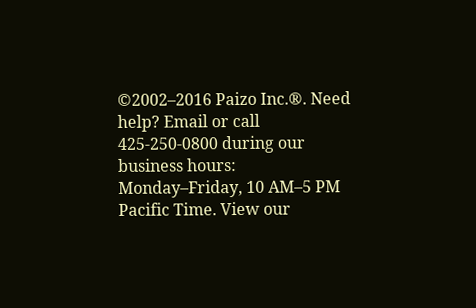©2002–2016 Paizo Inc.®. Need help? Email or call 425-250-0800 during our business hours: Monday–Friday, 10 AM–5 PM Pacific Time. View our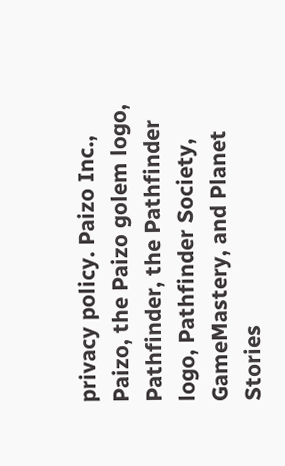privacy policy. Paizo Inc., Paizo, the Paizo golem logo, Pathfinder, the Pathfinder logo, Pathfinder Society, GameMastery, and Planet Stories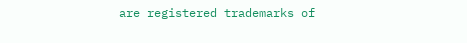are registered trademarks of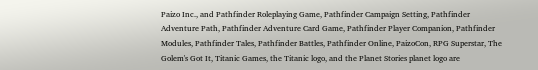Paizo Inc., and Pathfinder Roleplaying Game, Pathfinder Campaign Setting, Pathfinder Adventure Path, Pathfinder Adventure Card Game, Pathfinder Player Companion, Pathfinder Modules, Pathfinder Tales, Pathfinder Battles, Pathfinder Online, PaizoCon, RPG Superstar, The Golem's Got It, Titanic Games, the Titanic logo, and the Planet Stories planet logo are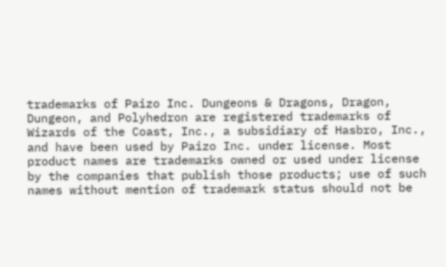trademarks of Paizo Inc. Dungeons & Dragons, Dragon, Dungeon, and Polyhedron are registered trademarks of Wizards of the Coast, Inc., a subsidiary of Hasbro, Inc., and have been used by Paizo Inc. under license. Most product names are trademarks owned or used under license by the companies that publish those products; use of such names without mention of trademark status should not be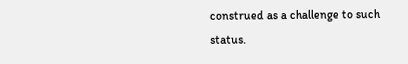construed as a challenge to such status.